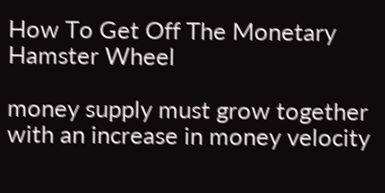How To Get Off The Monetary Hamster Wheel

money supply must grow together with an increase in money velocity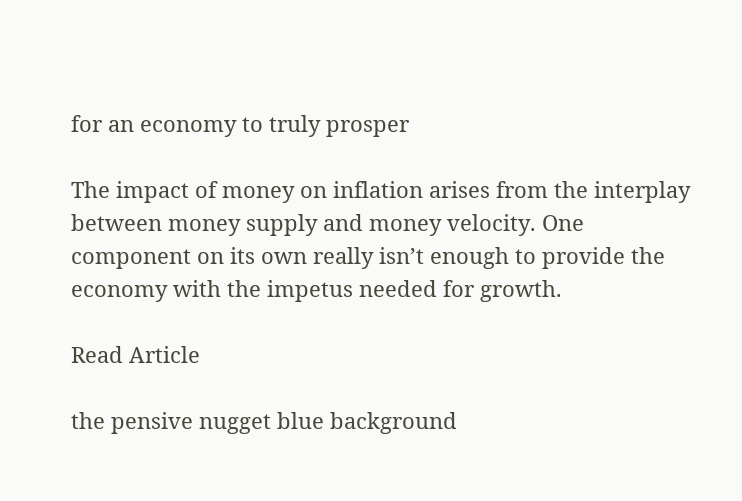for an economy to truly prosper

The impact of money on inflation arises from the interplay between money supply and money velocity. One component on its own really isn’t enough to provide the economy with the impetus needed for growth.

Read Article

the pensive nugget blue background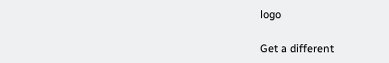logo

Get a different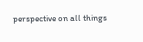perspective on all things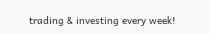trading & investing every week!